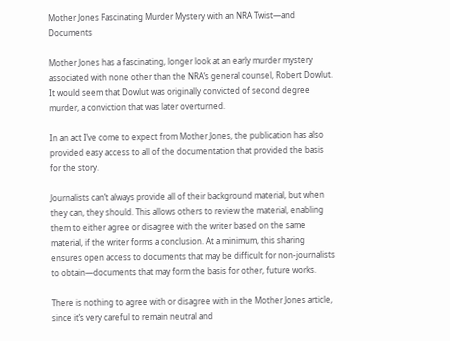Mother Jones Fascinating Murder Mystery with an NRA Twist—and Documents

Mother Jones has a fascinating, longer look at an early murder mystery associated with none other than the NRA’s general counsel, Robert Dowlut. It would seem that Dowlut was originally convicted of second degree murder, a conviction that was later overturned.

In an act I’ve come to expect from Mother Jones, the publication has also provided easy access to all of the documentation that provided the basis for the story.

Journalists can’t always provide all of their background material, but when they can, they should. This allows others to review the material, enabling them to either agree or disagree with the writer based on the same material, if the writer forms a conclusion. At a minimum, this sharing ensures open access to documents that may be difficult for non-journalists to obtain—documents that may form the basis for other, future works.

There is nothing to agree with or disagree with in the Mother Jones article, since it’s very careful to remain neutral and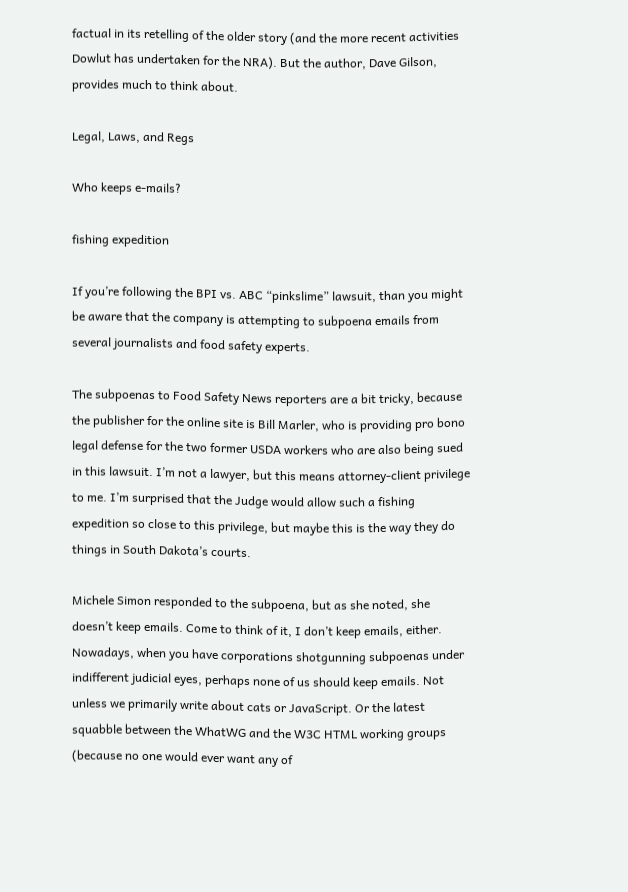factual in its retelling of the older story (and the more recent activities Dowlut has undertaken for the NRA). But the author, Dave Gilson, provides much to think about.

Legal, Laws, and Regs

Who keeps e-mails?

fishing expedition

If you’re following the BPI vs. ABC “pinkslime” lawsuit, than you might be aware that the company is attempting to subpoena emails from several journalists and food safety experts.

The subpoenas to Food Safety News reporters are a bit tricky, because the publisher for the online site is Bill Marler, who is providing pro bono legal defense for the two former USDA workers who are also being sued in this lawsuit. I’m not a lawyer, but this means attorney-client privilege to me. I’m surprised that the Judge would allow such a fishing expedition so close to this privilege, but maybe this is the way they do things in South Dakota’s courts.

Michele Simon responded to the subpoena, but as she noted, she doesn’t keep emails. Come to think of it, I don’t keep emails, either. Nowadays, when you have corporations shotgunning subpoenas under indifferent judicial eyes, perhaps none of us should keep emails. Not unless we primarily write about cats or JavaScript. Or the latest squabble between the WhatWG and the W3C HTML working groups (because no one would ever want any of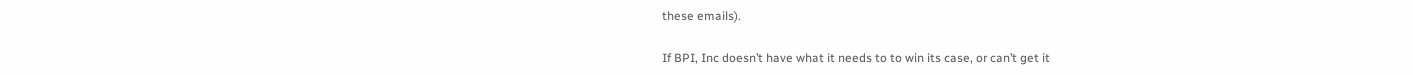these emails).

If BPI, Inc doesn’t have what it needs to to win its case, or can’t get it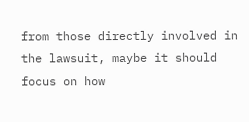from those directly involved in the lawsuit, maybe it should focus on how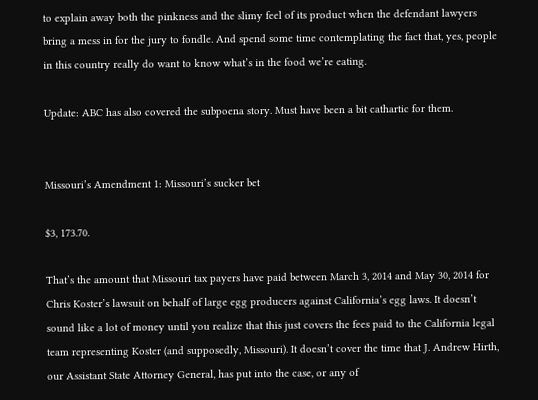to explain away both the pinkness and the slimy feel of its product when the defendant lawyers bring a mess in for the jury to fondle. And spend some time contemplating the fact that, yes, people in this country really do want to know what’s in the food we’re eating.

Update: ABC has also covered the subpoena story. Must have been a bit cathartic for them.


Missouri’s Amendment 1: Missouri’s sucker bet

$3, 173.70.

That’s the amount that Missouri tax payers have paid between March 3, 2014 and May 30, 2014 for Chris Koster’s lawsuit on behalf of large egg producers against California’s egg laws. It doesn’t sound like a lot of money until you realize that this just covers the fees paid to the California legal team representing Koster (and supposedly, Missouri). It doesn’t cover the time that J. Andrew Hirth, our Assistant State Attorney General, has put into the case, or any of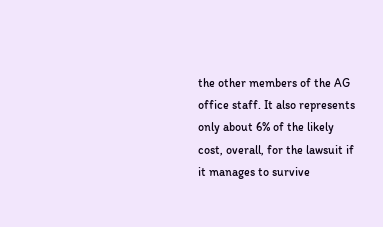the other members of the AG office staff. It also represents only about 6% of the likely cost, overall, for the lawsuit if it manages to survive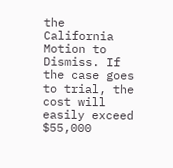the California Motion to Dismiss. If the case goes to trial, the cost will easily exceed $55,000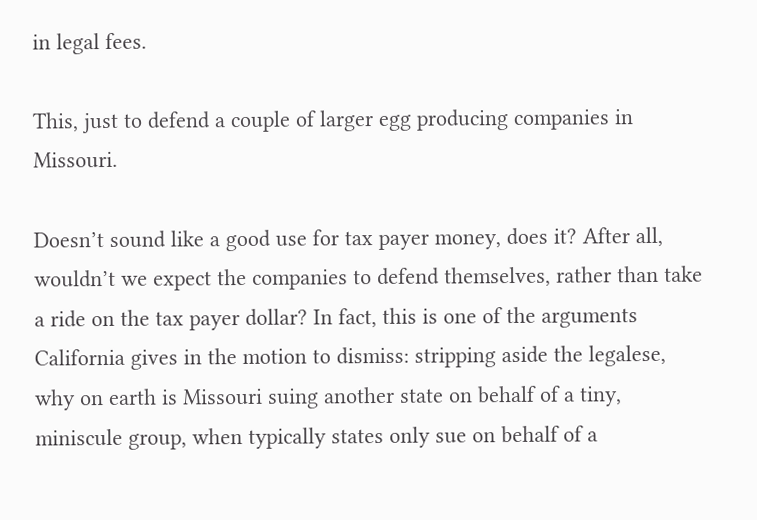in legal fees.

This, just to defend a couple of larger egg producing companies in Missouri.

Doesn’t sound like a good use for tax payer money, does it? After all, wouldn’t we expect the companies to defend themselves, rather than take a ride on the tax payer dollar? In fact, this is one of the arguments California gives in the motion to dismiss: stripping aside the legalese, why on earth is Missouri suing another state on behalf of a tiny, miniscule group, when typically states only sue on behalf of a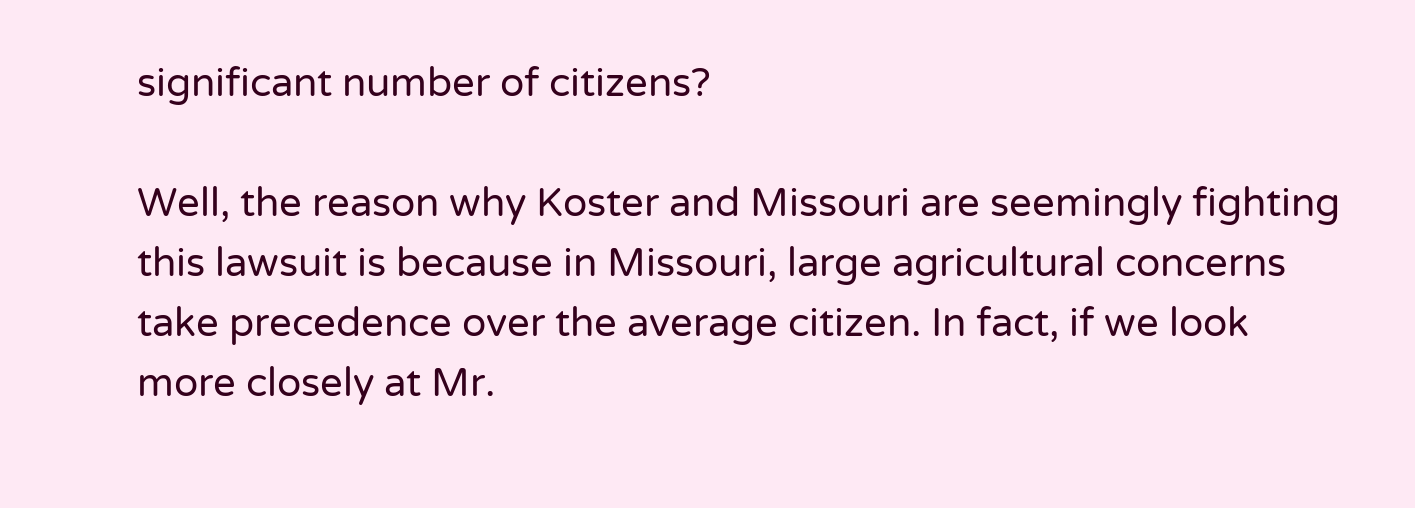significant number of citizens?

Well, the reason why Koster and Missouri are seemingly fighting this lawsuit is because in Missouri, large agricultural concerns take precedence over the average citizen. In fact, if we look more closely at Mr.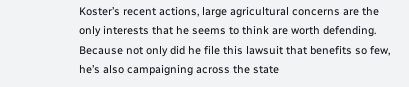Koster’s recent actions, large agricultural concerns are the only interests that he seems to think are worth defending. Because not only did he file this lawsuit that benefits so few, he’s also campaigning across the state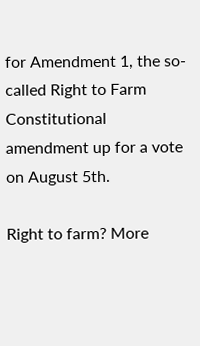for Amendment 1, the so-called Right to Farm Constitutional amendment up for a vote on August 5th.

Right to farm? More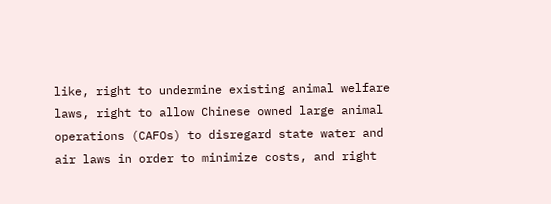like, right to undermine existing animal welfare laws, right to allow Chinese owned large animal operations (CAFOs) to disregard state water and air laws in order to minimize costs, and right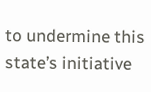to undermine this state’s initiative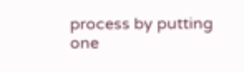process by putting one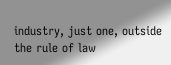industry, just one, outside the rule of law